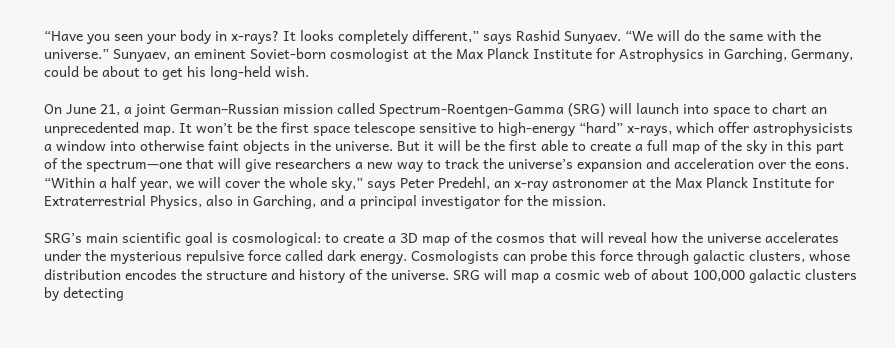“Have you seen your body in x-rays? It looks completely different,” says Rashid Sunyaev. “We will do the same with the universe.” Sunyaev, an eminent Soviet-born cosmologist at the Max Planck Institute for Astrophysics in Garching, Germany, could be about to get his long-held wish.

On June 21, a joint German–Russian mission called Spectrum-Roentgen-Gamma (SRG) will launch into space to chart an unprecedented map. It won’t be the first space telescope sensitive to high-energy “hard” x-rays, which offer astrophysicists a window into otherwise faint objects in the universe. But it will be the first able to create a full map of the sky in this part of the spectrum—one that will give researchers a new way to track the universe’s expansion and acceleration over the eons. “Within a half year, we will cover the whole sky,” says Peter Predehl, an x-ray astronomer at the Max Planck Institute for Extraterrestrial Physics, also in Garching, and a principal investigator for the mission.

SRG’s main scientific goal is cosmological: to create a 3D map of the cosmos that will reveal how the universe accelerates under the mysterious repulsive force called dark energy. Cosmologists can probe this force through galactic clusters, whose distribution encodes the structure and history of the universe. SRG will map a cosmic web of about 100,000 galactic clusters by detecting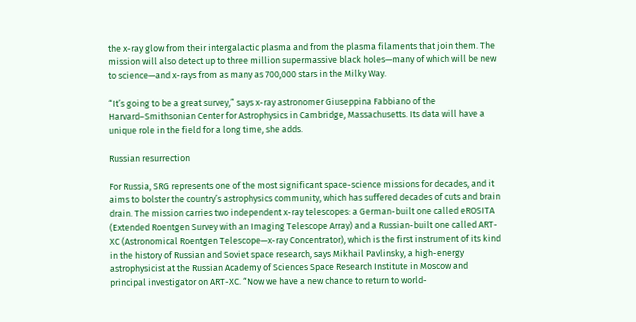the x-ray glow from their intergalactic plasma and from the plasma filaments that join them. The mission will also detect up to three million supermassive black holes—many of which will be new to science—and x-rays from as many as 700,000 stars in the Milky Way.

“It’s going to be a great survey,” says x-ray astronomer Giuseppina Fabbiano of the Harvard–Smithsonian Center for Astrophysics in Cambridge, Massachusetts. Its data will have a unique role in the field for a long time, she adds.

Russian resurrection

For Russia, SRG represents one of the most significant space-science missions for decades, and it aims to bolster the country’s astrophysics community, which has suffered decades of cuts and brain drain. The mission carries two independent x-ray telescopes: a German-built one called eROSITA (Extended Roentgen Survey with an Imaging Telescope Array) and a Russian-built one called ART-XC (Astronomical Roentgen Telescope—x-ray Concentrator), which is the first instrument of its kind in the history of Russian and Soviet space research, says Mikhail Pavlinsky, a high-energy astrophysicist at the Russian Academy of Sciences Space Research Institute in Moscow and principal investigator on ART-XC. “Now we have a new chance to return to world-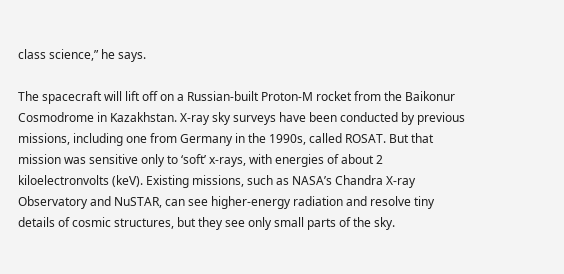class science,” he says.

The spacecraft will lift off on a Russian-built Proton-M rocket from the Baikonur Cosmodrome in Kazakhstan. X-ray sky surveys have been conducted by previous missions, including one from Germany in the 1990s, called ROSAT. But that mission was sensitive only to ‘soft’ x-rays, with energies of about 2 kiloelectronvolts (keV). Existing missions, such as NASA’s Chandra X-ray Observatory and NuSTAR, can see higher-energy radiation and resolve tiny details of cosmic structures, but they see only small parts of the sky.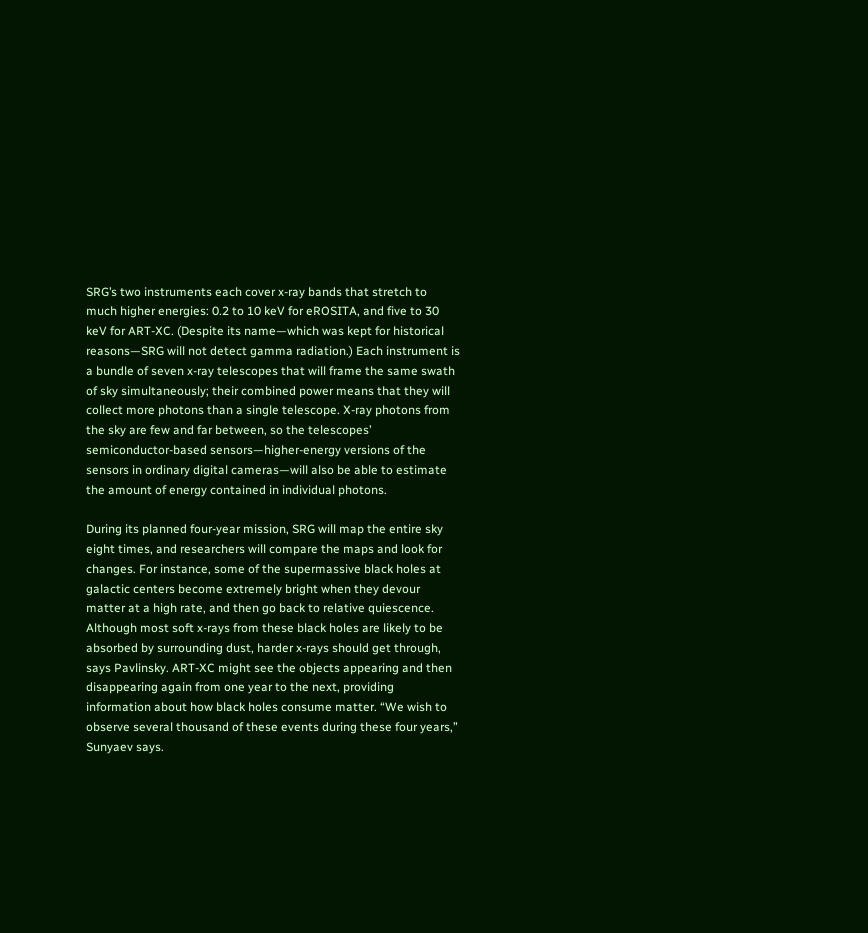SRG’s two instruments each cover x-ray bands that stretch to much higher energies: 0.2 to 10 keV for eROSITA, and five to 30 keV for ART-XC. (Despite its name—which was kept for historical reasons—SRG will not detect gamma radiation.) Each instrument is a bundle of seven x-ray telescopes that will frame the same swath of sky simultaneously; their combined power means that they will collect more photons than a single telescope. X-ray photons from the sky are few and far between, so the telescopes’ semiconductor-based sensors—higher-energy versions of the sensors in ordinary digital cameras—will also be able to estimate the amount of energy contained in individual photons.

During its planned four-year mission, SRG will map the entire sky eight times, and researchers will compare the maps and look for changes. For instance, some of the supermassive black holes at galactic centers become extremely bright when they devour matter at a high rate, and then go back to relative quiescence. Although most soft x-rays from these black holes are likely to be absorbed by surrounding dust, harder x-rays should get through, says Pavlinsky. ART-XC might see the objects appearing and then disappearing again from one year to the next, providing information about how black holes consume matter. “We wish to observe several thousand of these events during these four years,” Sunyaev says.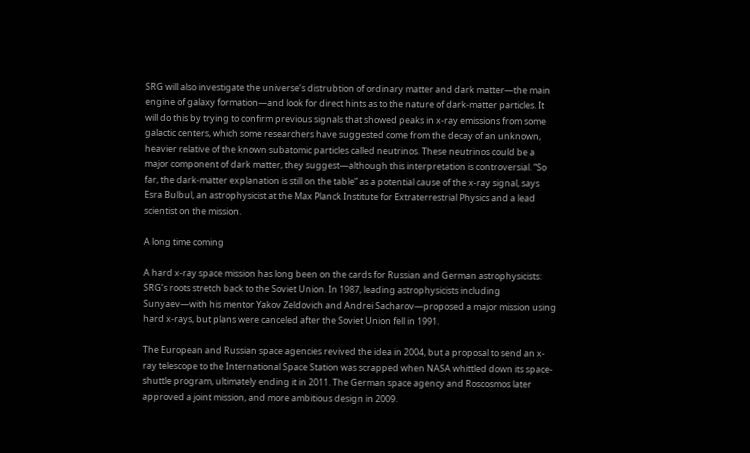SRG will also investigate the universe’s distrubtion of ordinary matter and dark matter—the main engine of galaxy formation—and look for direct hints as to the nature of dark-matter particles. It will do this by trying to confirm previous signals that showed peaks in x-ray emissions from some galactic centers, which some researchers have suggested come from the decay of an unknown, heavier relative of the known subatomic particles called neutrinos. These neutrinos could be a major component of dark matter, they suggest—although this interpretation is controversial. “So far, the dark-matter explanation is still on the table” as a potential cause of the x-ray signal, says Esra Bulbul, an astrophysicist at the Max Planck Institute for Extraterrestrial Physics and a lead scientist on the mission.

A long time coming

A hard x-ray space mission has long been on the cards for Russian and German astrophysicists: SRG’s roots stretch back to the Soviet Union. In 1987, leading astrophysicists including Sunyaev—with his mentor Yakov Zeldovich and Andrei Sacharov—proposed a major mission using hard x-rays, but plans were canceled after the Soviet Union fell in 1991.

The European and Russian space agencies revived the idea in 2004, but a proposal to send an x-ray telescope to the International Space Station was scrapped when NASA whittled down its space-shuttle program, ultimately ending it in 2011. The German space agency and Roscosmos later approved a joint mission, and more ambitious design in 2009.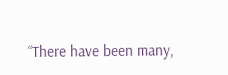“There have been many,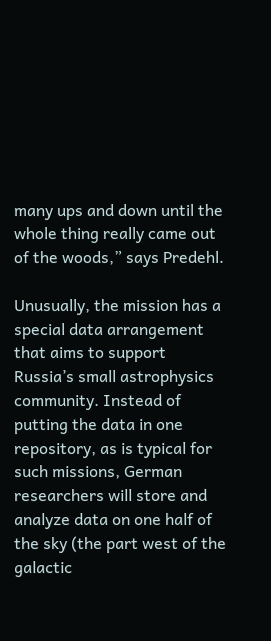many ups and down until the whole thing really came out of the woods,” says Predehl.

Unusually, the mission has a special data arrangement that aims to support Russia’s small astrophysics community. Instead of putting the data in one repository, as is typical for such missions, German researchers will store and analyze data on one half of the sky (the part west of the galactic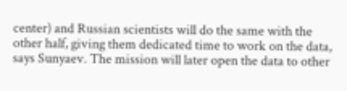center) and Russian scientists will do the same with the other half, giving them dedicated time to work on the data, says Sunyaev. The mission will later open the data to other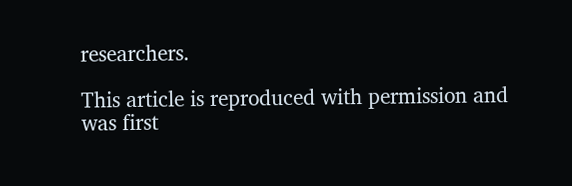researchers.

This article is reproduced with permission and was first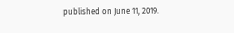published on June 11, 2019.